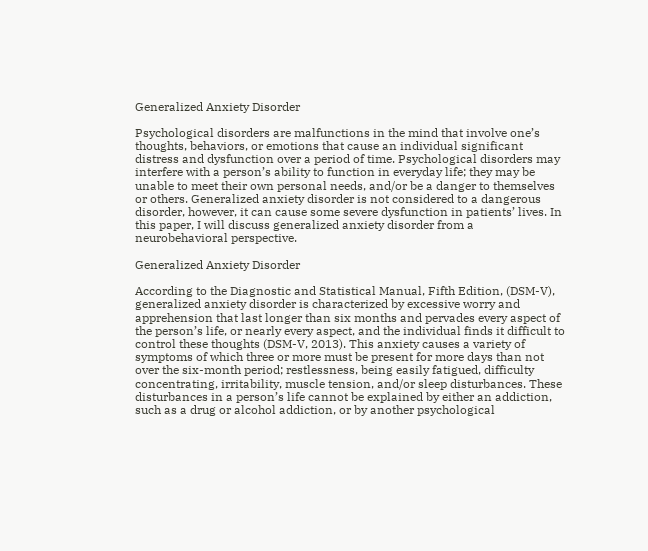Generalized Anxiety Disorder

Psychological disorders are malfunctions in the mind that involve one’s thoughts, behaviors, or emotions that cause an individual significant distress and dysfunction over a period of time. Psychological disorders may interfere with a person’s ability to function in everyday life; they may be unable to meet their own personal needs, and/or be a danger to themselves or others. Generalized anxiety disorder is not considered to a dangerous disorder, however, it can cause some severe dysfunction in patients’ lives. In this paper, I will discuss generalized anxiety disorder from a neurobehavioral perspective.

Generalized Anxiety Disorder

According to the Diagnostic and Statistical Manual, Fifth Edition, (DSM-V), generalized anxiety disorder is characterized by excessive worry and apprehension that last longer than six months and pervades every aspect of the person’s life, or nearly every aspect, and the individual finds it difficult to control these thoughts (DSM-V, 2013). This anxiety causes a variety of symptoms of which three or more must be present for more days than not over the six-month period; restlessness, being easily fatigued, difficulty concentrating, irritability, muscle tension, and/or sleep disturbances. These disturbances in a person’s life cannot be explained by either an addiction, such as a drug or alcohol addiction, or by another psychological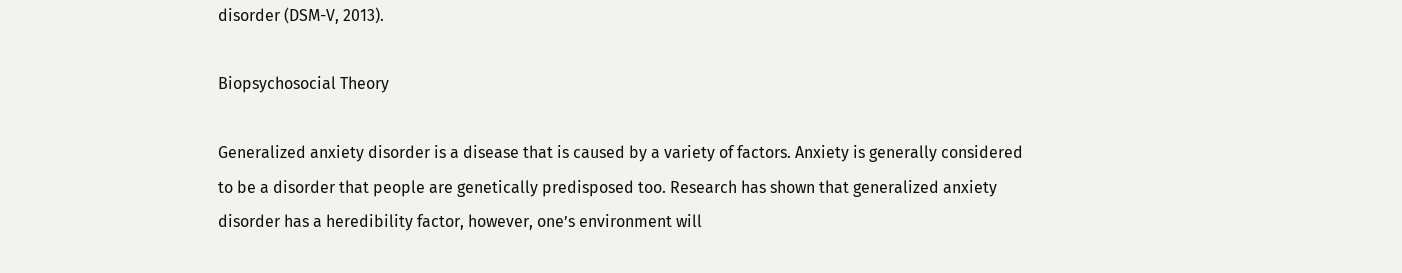disorder (DSM-V, 2013).

Biopsychosocial Theory

Generalized anxiety disorder is a disease that is caused by a variety of factors. Anxiety is generally considered to be a disorder that people are genetically predisposed too. Research has shown that generalized anxiety disorder has a heredibility factor, however, one’s environment will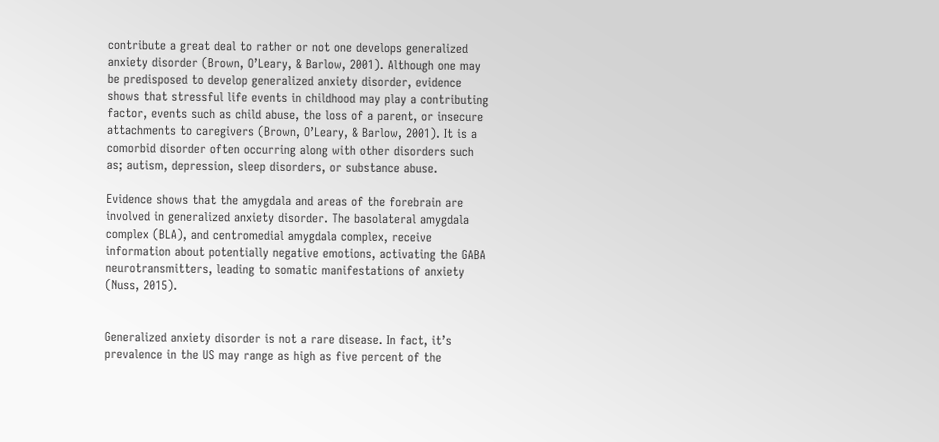contribute a great deal to rather or not one develops generalized anxiety disorder (Brown, O’Leary, & Barlow, 2001). Although one may be predisposed to develop generalized anxiety disorder, evidence shows that stressful life events in childhood may play a contributing factor, events such as child abuse, the loss of a parent, or insecure attachments to caregivers (Brown, O’Leary, & Barlow, 2001). It is a comorbid disorder often occurring along with other disorders such as; autism, depression, sleep disorders, or substance abuse.

Evidence shows that the amygdala and areas of the forebrain are involved in generalized anxiety disorder. The basolateral amygdala complex (BLA), and centromedial amygdala complex, receive information about potentially negative emotions, activating the GABA neurotransmitters, leading to somatic manifestations of anxiety (Nuss, 2015).


Generalized anxiety disorder is not a rare disease. In fact, it’s prevalence in the US may range as high as five percent of the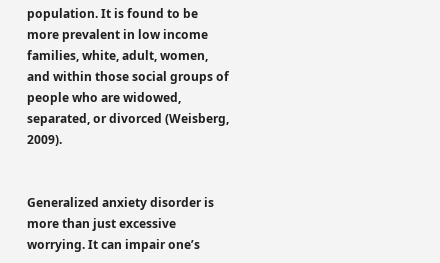population. It is found to be more prevalent in low income families, white, adult, women, and within those social groups of people who are widowed, separated, or divorced (Weisberg, 2009).


Generalized anxiety disorder is more than just excessive worrying. It can impair one’s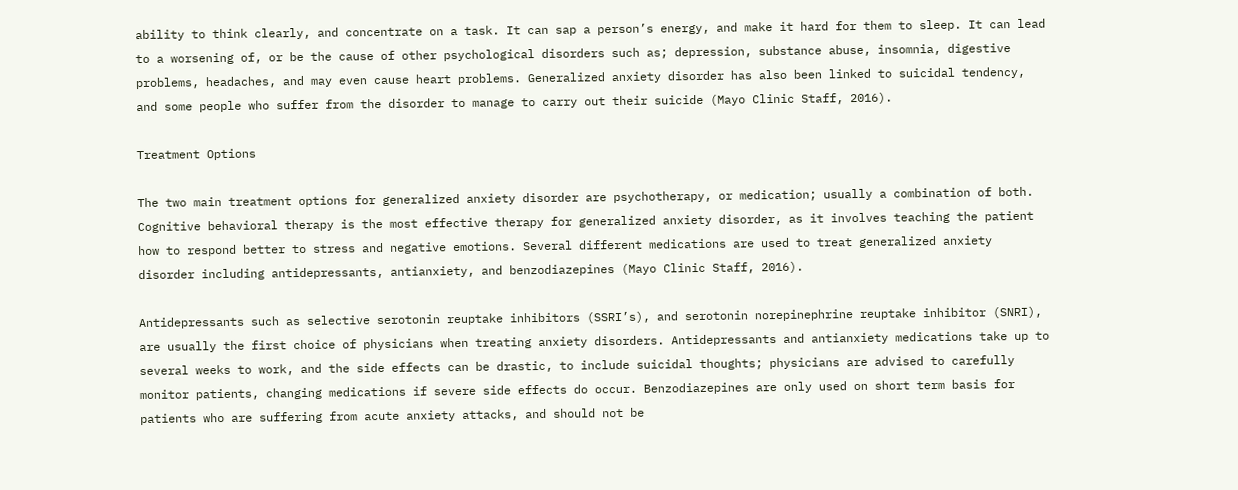ability to think clearly, and concentrate on a task. It can sap a person’s energy, and make it hard for them to sleep. It can lead to a worsening of, or be the cause of other psychological disorders such as; depression, substance abuse, insomnia, digestive problems, headaches, and may even cause heart problems. Generalized anxiety disorder has also been linked to suicidal tendency, and some people who suffer from the disorder to manage to carry out their suicide (Mayo Clinic Staff, 2016).

Treatment Options

The two main treatment options for generalized anxiety disorder are psychotherapy, or medication; usually a combination of both. Cognitive behavioral therapy is the most effective therapy for generalized anxiety disorder, as it involves teaching the patient how to respond better to stress and negative emotions. Several different medications are used to treat generalized anxiety disorder including antidepressants, antianxiety, and benzodiazepines (Mayo Clinic Staff, 2016).

Antidepressants such as selective serotonin reuptake inhibitors (SSRI’s), and serotonin norepinephrine reuptake inhibitor (SNRI), are usually the first choice of physicians when treating anxiety disorders. Antidepressants and antianxiety medications take up to several weeks to work, and the side effects can be drastic, to include suicidal thoughts; physicians are advised to carefully monitor patients, changing medications if severe side effects do occur. Benzodiazepines are only used on short term basis for patients who are suffering from acute anxiety attacks, and should not be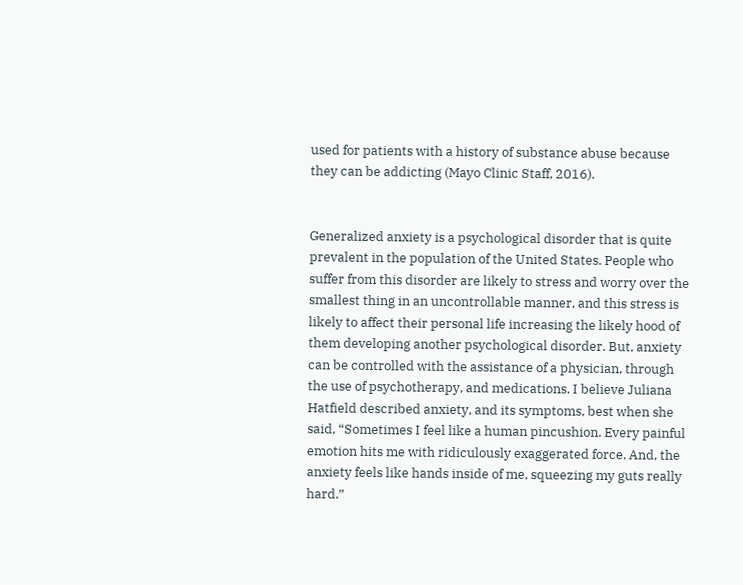used for patients with a history of substance abuse because they can be addicting (Mayo Clinic Staff, 2016).


Generalized anxiety is a psychological disorder that is quite prevalent in the population of the United States. People who suffer from this disorder are likely to stress and worry over the smallest thing in an uncontrollable manner, and this stress is likely to affect their personal life increasing the likely hood of them developing another psychological disorder. But, anxiety can be controlled with the assistance of a physician, through the use of psychotherapy, and medications. I believe Juliana Hatfield described anxiety, and its symptoms, best when she said, “Sometimes I feel like a human pincushion. Every painful emotion hits me with ridiculously exaggerated force. And, the anxiety feels like hands inside of me, squeezing my guts really hard.”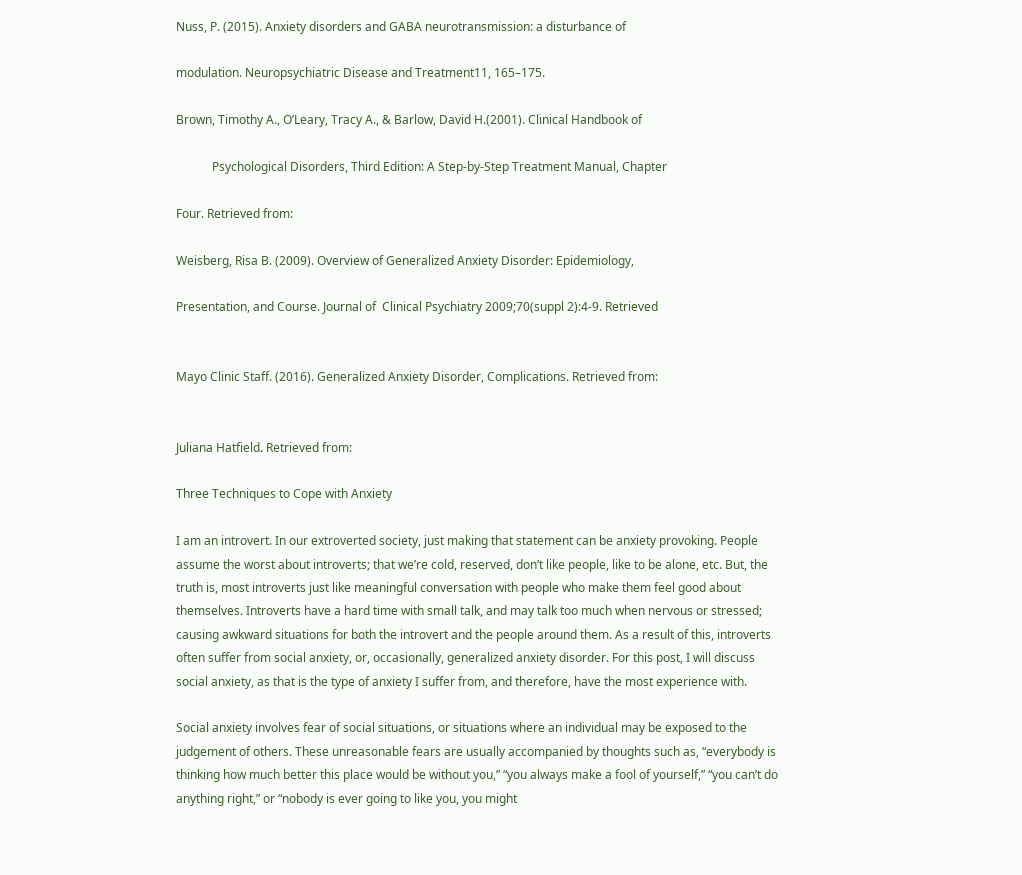Nuss, P. (2015). Anxiety disorders and GABA neurotransmission: a disturbance of

modulation. Neuropsychiatric Disease and Treatment11, 165–175.

Brown, Timothy A., O’Leary, Tracy A., & Barlow, David H.(2001). Clinical Handbook of

            Psychological Disorders, Third Edition: A Step-by-Step Treatment Manual, Chapter

Four. Retrieved from:

Weisberg, Risa B. (2009). Overview of Generalized Anxiety Disorder: Epidemiology,

Presentation, and Course. Journal of  Clinical Psychiatry 2009;70(suppl 2):4-9. Retrieved


Mayo Clinic Staff. (2016). Generalized Anxiety Disorder, Complications. Retrieved from:


Juliana Hatfield. Retrieved from:

Three Techniques to Cope with Anxiety

I am an introvert. In our extroverted society, just making that statement can be anxiety provoking. People assume the worst about introverts; that we’re cold, reserved, don’t like people, like to be alone, etc. But, the truth is, most introverts just like meaningful conversation with people who make them feel good about themselves. Introverts have a hard time with small talk, and may talk too much when nervous or stressed; causing awkward situations for both the introvert and the people around them. As a result of this, introverts often suffer from social anxiety, or, occasionally, generalized anxiety disorder. For this post, I will discuss social anxiety, as that is the type of anxiety I suffer from, and therefore, have the most experience with.

Social anxiety involves fear of social situations, or situations where an individual may be exposed to the judgement of others. These unreasonable fears are usually accompanied by thoughts such as, “everybody is thinking how much better this place would be without you,” “you always make a fool of yourself,” “you can’t do anything right,” or “nobody is ever going to like you, you might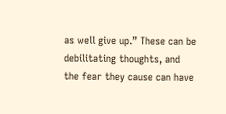as well give up.” These can be debilitating thoughts, and the fear they cause can have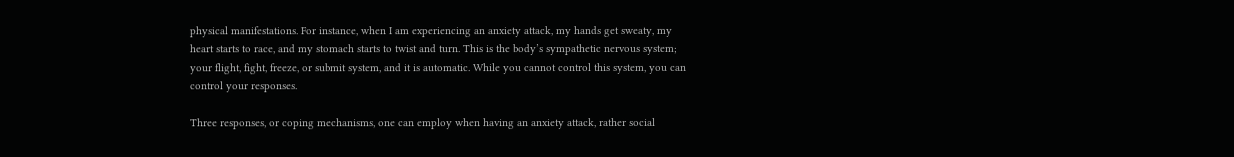physical manifestations. For instance, when I am experiencing an anxiety attack, my hands get sweaty, my heart starts to race, and my stomach starts to twist and turn. This is the body’s sympathetic nervous system; your flight, fight, freeze, or submit system, and it is automatic. While you cannot control this system, you can control your responses.

Three responses, or coping mechanisms, one can employ when having an anxiety attack, rather social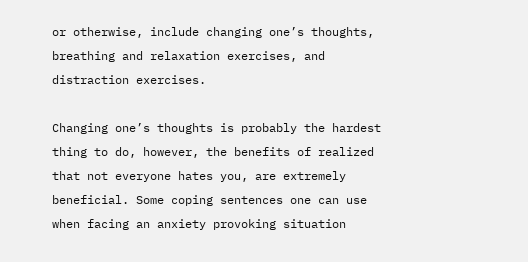or otherwise, include changing one’s thoughts, breathing and relaxation exercises, and distraction exercises.

Changing one’s thoughts is probably the hardest thing to do, however, the benefits of realized that not everyone hates you, are extremely beneficial. Some coping sentences one can use when facing an anxiety provoking situation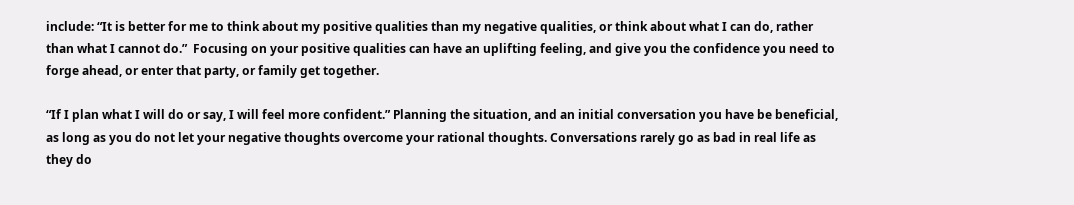include: “It is better for me to think about my positive qualities than my negative qualities, or think about what I can do, rather than what I cannot do.”  Focusing on your positive qualities can have an uplifting feeling, and give you the confidence you need to forge ahead, or enter that party, or family get together.

“If I plan what I will do or say, I will feel more confident.” Planning the situation, and an initial conversation you have be beneficial, as long as you do not let your negative thoughts overcome your rational thoughts. Conversations rarely go as bad in real life as they do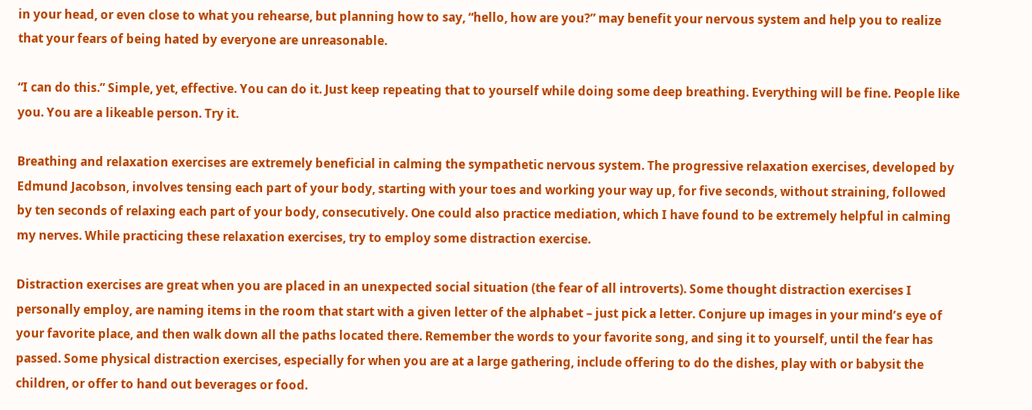in your head, or even close to what you rehearse, but planning how to say, “hello, how are you?” may benefit your nervous system and help you to realize that your fears of being hated by everyone are unreasonable.

“I can do this.” Simple, yet, effective. You can do it. Just keep repeating that to yourself while doing some deep breathing. Everything will be fine. People like you. You are a likeable person. Try it.

Breathing and relaxation exercises are extremely beneficial in calming the sympathetic nervous system. The progressive relaxation exercises, developed by Edmund Jacobson, involves tensing each part of your body, starting with your toes and working your way up, for five seconds, without straining, followed by ten seconds of relaxing each part of your body, consecutively. One could also practice mediation, which I have found to be extremely helpful in calming my nerves. While practicing these relaxation exercises, try to employ some distraction exercise.

Distraction exercises are great when you are placed in an unexpected social situation (the fear of all introverts). Some thought distraction exercises I personally employ, are naming items in the room that start with a given letter of the alphabet – just pick a letter. Conjure up images in your mind’s eye of your favorite place, and then walk down all the paths located there. Remember the words to your favorite song, and sing it to yourself, until the fear has passed. Some physical distraction exercises, especially for when you are at a large gathering, include offering to do the dishes, play with or babysit the children, or offer to hand out beverages or food.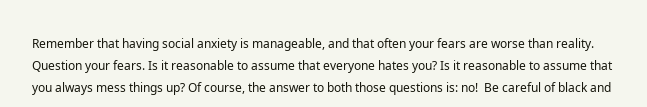Remember that having social anxiety is manageable, and that often your fears are worse than reality. Question your fears. Is it reasonable to assume that everyone hates you? Is it reasonable to assume that you always mess things up? Of course, the answer to both those questions is: no!  Be careful of black and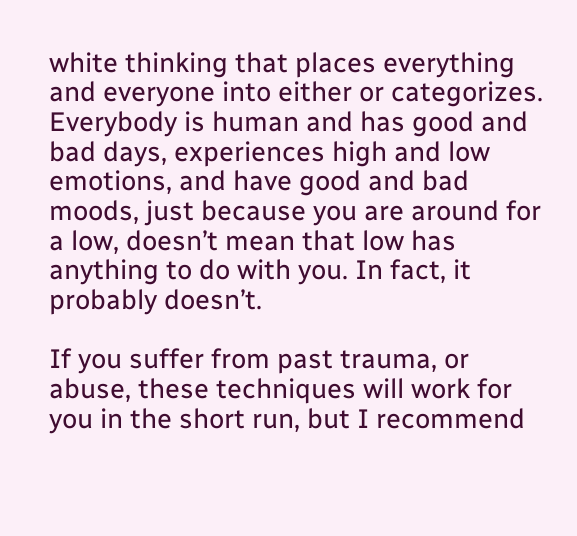white thinking that places everything and everyone into either or categorizes. Everybody is human and has good and bad days, experiences high and low emotions, and have good and bad moods, just because you are around for a low, doesn’t mean that low has anything to do with you. In fact, it probably doesn’t.

If you suffer from past trauma, or abuse, these techniques will work for you in the short run, but I recommend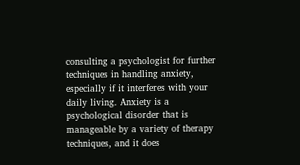consulting a psychologist for further techniques in handling anxiety, especially if it interferes with your daily living. Anxiety is a psychological disorder that is manageable by a variety of therapy techniques, and it does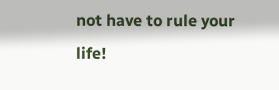not have to rule your life!